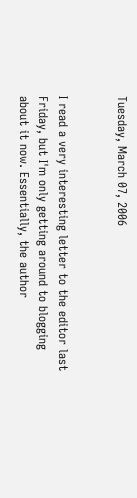Tuesday, March 07, 2006


I read a very interesting letter to the editor last Friday, but I'm only getting around to blogging about it now. Essentially, the author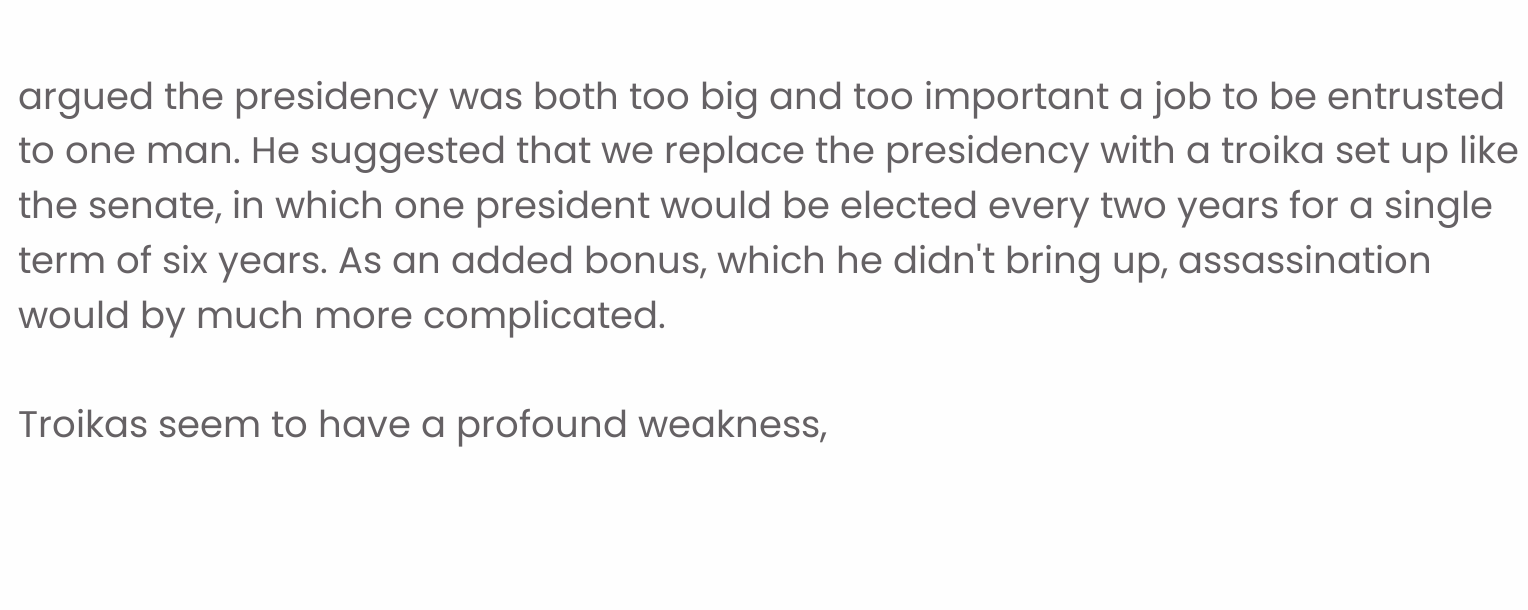argued the presidency was both too big and too important a job to be entrusted to one man. He suggested that we replace the presidency with a troika set up like the senate, in which one president would be elected every two years for a single term of six years. As an added bonus, which he didn't bring up, assassination would by much more complicated.

Troikas seem to have a profound weakness,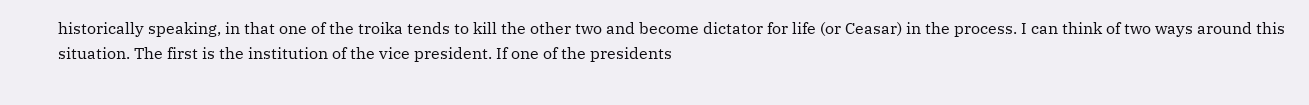historically speaking, in that one of the troika tends to kill the other two and become dictator for life (or Ceasar) in the process. I can think of two ways around this situation. The first is the institution of the vice president. If one of the presidents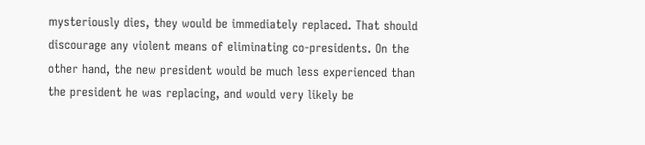mysteriously dies, they would be immediately replaced. That should discourage any violent means of eliminating co-presidents. On the other hand, the new president would be much less experienced than the president he was replacing, and would very likely be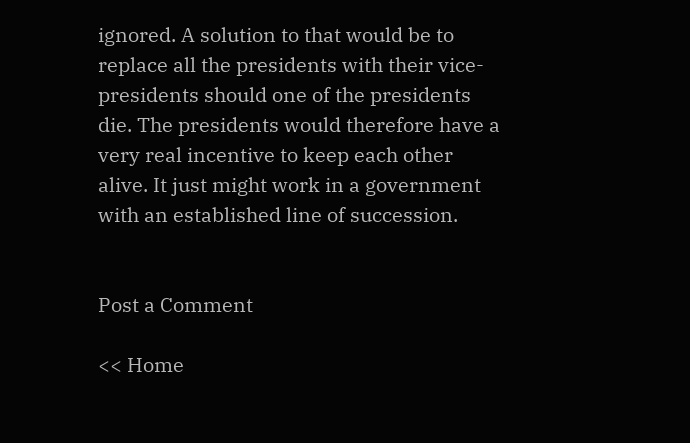ignored. A solution to that would be to replace all the presidents with their vice-presidents should one of the presidents die. The presidents would therefore have a very real incentive to keep each other alive. It just might work in a government with an established line of succession.


Post a Comment

<< Home